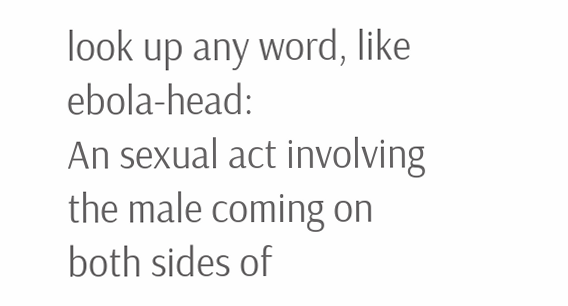look up any word, like ebola-head:
An sexual act involving the male coming on both sides of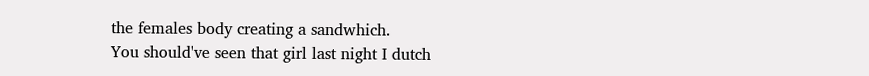the females body creating a sandwhich.
You should've seen that girl last night I dutch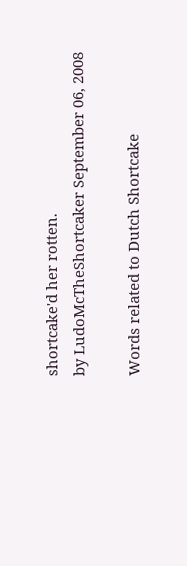shortcake'd her rotten.
by LudoMcTheShortcaker September 06, 2008

Words related to Dutch Shortcake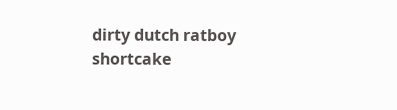dirty dutch ratboy shortcake